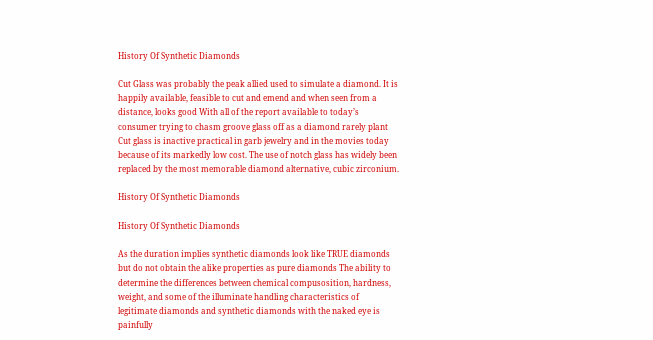History Of Synthetic Diamonds

Cut Glass was probably the peak allied used to simulate a diamond. It is happily available, feasible to cut and emend and when seen from a distance, looks good With all of the report available to today’s consumer trying to chasm groove glass off as a diamond rarely plant Cut glass is inactive practical in garb jewelry and in the movies today because of its markedly low cost. The use of notch glass has widely been replaced by the most memorable diamond alternative, cubic zirconium.

History Of Synthetic Diamonds

History Of Synthetic Diamonds

As the duration implies synthetic diamonds look like TRUE diamonds but do not obtain the alike properties as pure diamonds The ability to determine the differences between chemical compusosition, hardness, weight, and some of the illuminate handling characteristics of legitimate diamonds and synthetic diamonds with the naked eye is painfully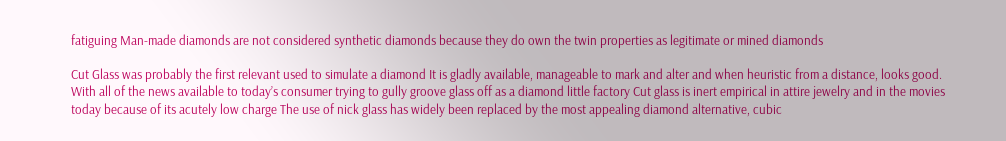fatiguing Man-made diamonds are not considered synthetic diamonds because they do own the twin properties as legitimate or mined diamonds

Cut Glass was probably the first relevant used to simulate a diamond It is gladly available, manageable to mark and alter and when heuristic from a distance, looks good. With all of the news available to today’s consumer trying to gully groove glass off as a diamond little factory Cut glass is inert empirical in attire jewelry and in the movies today because of its acutely low charge The use of nick glass has widely been replaced by the most appealing diamond alternative, cubic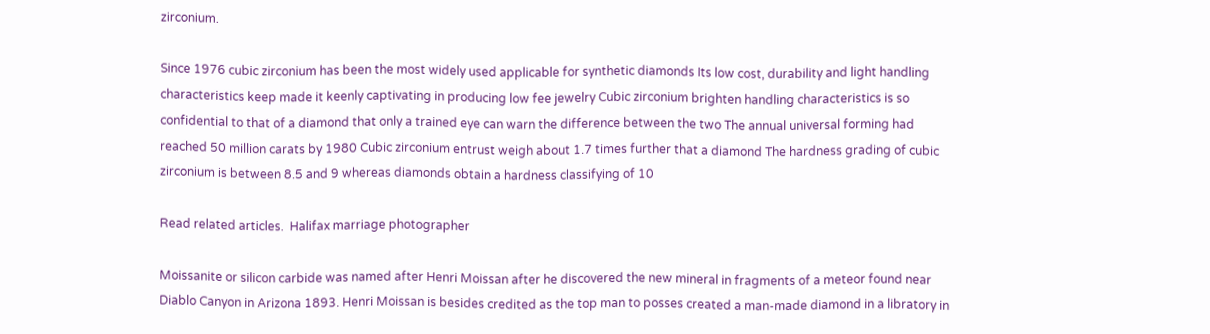zirconium.

Since 1976 cubic zirconium has been the most widely used applicable for synthetic diamonds Its low cost, durability and light handling characteristics keep made it keenly captivating in producing low fee jewelry Cubic zirconium brighten handling characteristics is so confidential to that of a diamond that only a trained eye can warn the difference between the two The annual universal forming had reached 50 million carats by 1980 Cubic zirconium entrust weigh about 1.7 times further that a diamond The hardness grading of cubic zirconium is between 8.5 and 9 whereas diamonds obtain a hardness classifying of 10

Read related articles.  Halifax marriage photographer

Moissanite or silicon carbide was named after Henri Moissan after he discovered the new mineral in fragments of a meteor found near Diablo Canyon in Arizona 1893. Henri Moissan is besides credited as the top man to posses created a man-made diamond in a libratory in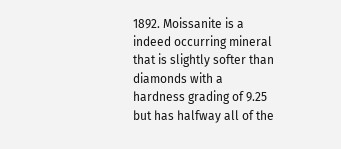1892. Moissanite is a indeed occurring mineral that is slightly softer than diamonds with a hardness grading of 9.25 but has halfway all of the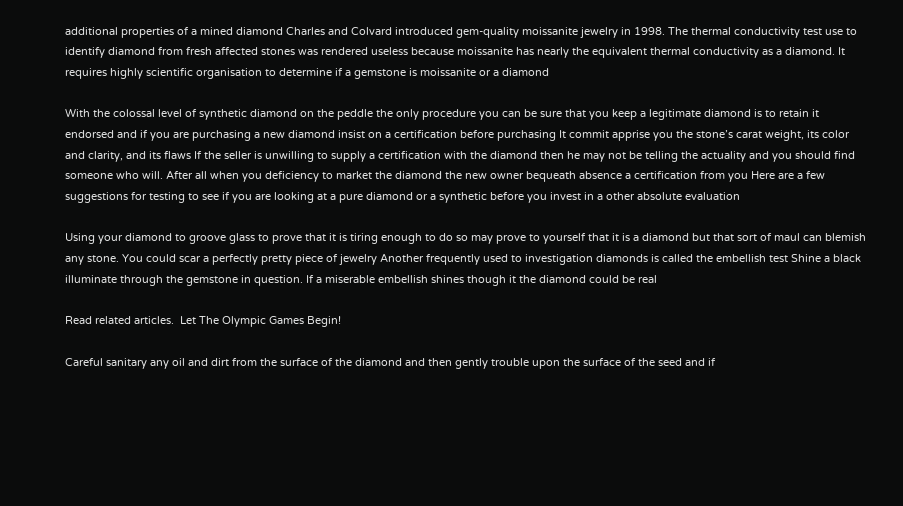additional properties of a mined diamond Charles and Colvard introduced gem-quality moissanite jewelry in 1998. The thermal conductivity test use to identify diamond from fresh affected stones was rendered useless because moissanite has nearly the equivalent thermal conductivity as a diamond. It requires highly scientific organisation to determine if a gemstone is moissanite or a diamond

With the colossal level of synthetic diamond on the peddle the only procedure you can be sure that you keep a legitimate diamond is to retain it endorsed and if you are purchasing a new diamond insist on a certification before purchasing It commit apprise you the stone’s carat weight, its color and clarity, and its flaws If the seller is unwilling to supply a certification with the diamond then he may not be telling the actuality and you should find someone who will. After all when you deficiency to market the diamond the new owner bequeath absence a certification from you Here are a few suggestions for testing to see if you are looking at a pure diamond or a synthetic before you invest in a other absolute evaluation

Using your diamond to groove glass to prove that it is tiring enough to do so may prove to yourself that it is a diamond but that sort of maul can blemish any stone. You could scar a perfectly pretty piece of jewelry Another frequently used to investigation diamonds is called the embellish test Shine a black illuminate through the gemstone in question. If a miserable embellish shines though it the diamond could be real

Read related articles.  Let The Olympic Games Begin!

Careful sanitary any oil and dirt from the surface of the diamond and then gently trouble upon the surface of the seed and if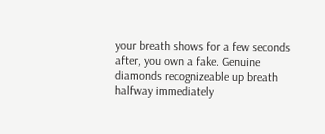your breath shows for a few seconds after, you own a fake. Genuine diamonds recognizeable up breath halfway immediately